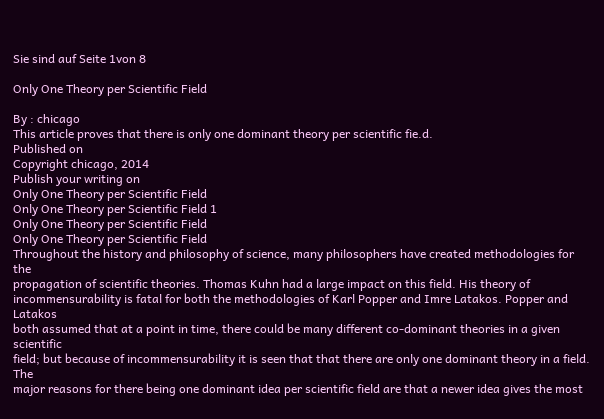Sie sind auf Seite 1von 8

Only One Theory per Scientific Field

By : chicago
This article proves that there is only one dominant theory per scientific fie.d.
Published on
Copyright chicago, 2014
Publish your writing on
Only One Theory per Scientific Field
Only One Theory per Scientific Field 1
Only One Theory per Scientific Field
Only One Theory per Scientific Field
Throughout the history and philosophy of science, many philosophers have created methodologies for the
propagation of scientific theories. Thomas Kuhn had a large impact on this field. His theory of
incommensurability is fatal for both the methodologies of Karl Popper and Imre Latakos. Popper and Latakos
both assumed that at a point in time, there could be many different co-dominant theories in a given scientific
field; but because of incommensurability it is seen that that there are only one dominant theory in a field. The
major reasons for there being one dominant idea per scientific field are that a newer idea gives the most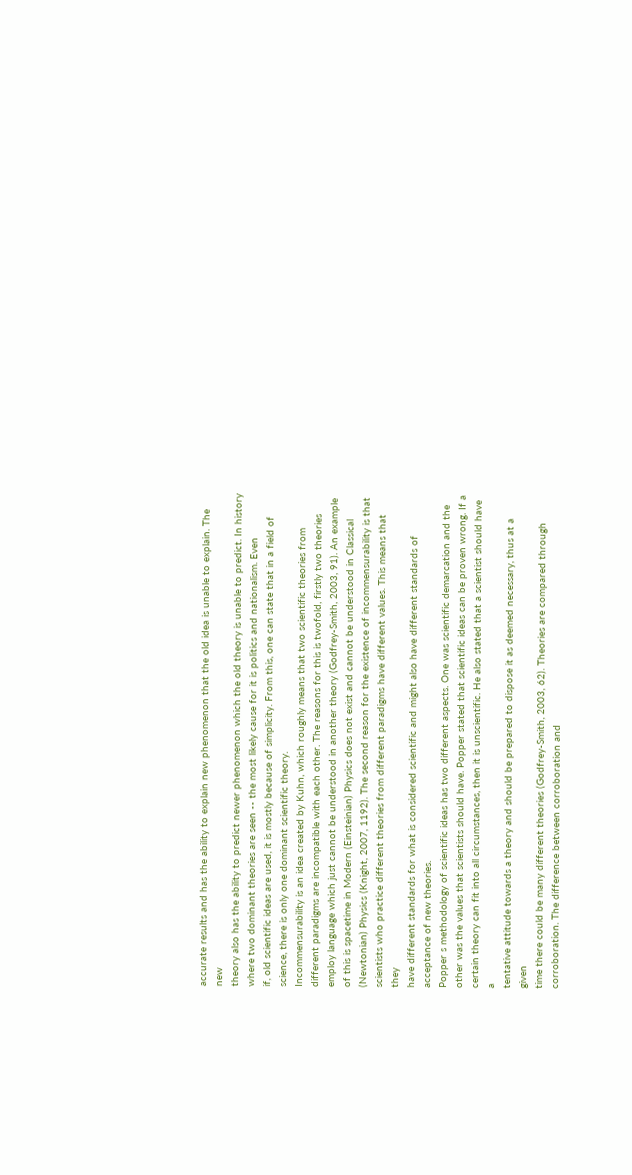accurate results and has the ability to explain new phenomenon that the old idea is unable to explain. The new
theory also has the ability to predict newer phenomenon which the old theory is unable to predict. In history
where two dominant theories are seen -- the most likely cause for it is politics and nationalism. Even
if, old scientific ideas are used, it is mostly because of simplicity. From this, one can state that in a field of
science, there is only one dominant scientific theory.
Incommensurability is an idea created by Kuhn, which roughly means that two scientific theories from
different paradigms are incompatible with each other. The reasons for this is twofold, firstly two theories
employ language which just cannot be understood in another theory (Godfrey-Smith, 2003, 91). An example
of this is spacetime in Modern (Einsteinian) Physics does not exist and cannot be understood in Classical
(Newtonian) Physics (Knight, 2007, 1192). The second reason for the existence of incommensurability is that
scientists who practice different theories from different paradigms have different values. This means that they
have different standards for what is considered scientific and might also have different standards of
acceptance of new theories.
Popper s methodology of scientific ideas has two different aspects. One was scientific demarcation and the
other was the values that scientists should have. Popper stated that scientific ideas can be proven wrong. If a
certain theory can fit into all circumstances, then it is unscientific. He also stated that a scientist should have a
tentative attitude towards a theory and should be prepared to dispose it as deemed necessary, thus at a given
time there could be many different theories (Godfrey-Smith, 2003, 62). Theories are compared through
corroboration. The difference between corroboration and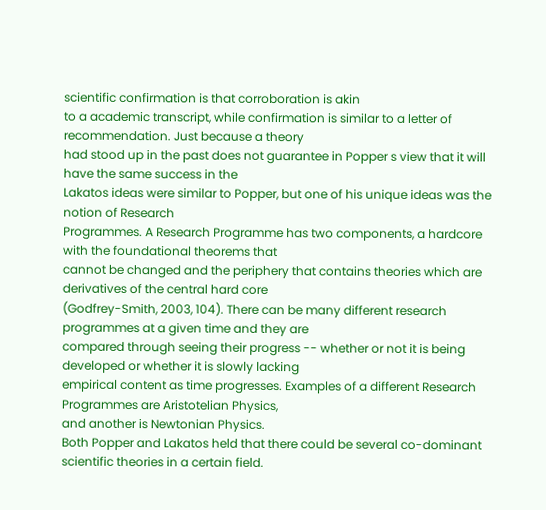scientific confirmation is that corroboration is akin
to a academic transcript, while confirmation is similar to a letter of recommendation. Just because a theory
had stood up in the past does not guarantee in Popper s view that it will have the same success in the
Lakatos ideas were similar to Popper, but one of his unique ideas was the notion of Research
Programmes. A Research Programme has two components, a hardcore with the foundational theorems that
cannot be changed and the periphery that contains theories which are derivatives of the central hard core
(Godfrey-Smith, 2003, 104). There can be many different research programmes at a given time and they are
compared through seeing their progress -- whether or not it is being developed or whether it is slowly lacking
empirical content as time progresses. Examples of a different Research Programmes are Aristotelian Physics,
and another is Newtonian Physics.
Both Popper and Lakatos held that there could be several co-dominant scientific theories in a certain field.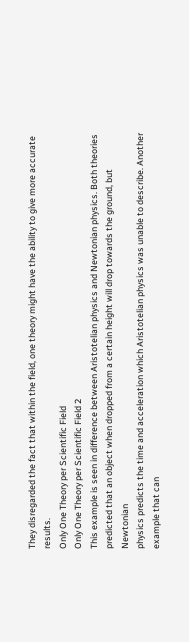They disregarded the fact that within the field, one theory might have the ability to give more accurate results.
Only One Theory per Scientific Field
Only One Theory per Scientific Field 2
This example is seen in difference between Aristotelian physics and Newtonian physics. Both theories
predicted that an object when dropped from a certain height will drop towards the ground, but Newtonian
physics predicts the time and acceleration which Aristotelian physics was unable to describe. Another
example that can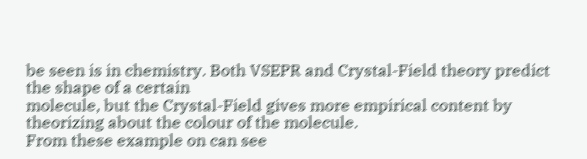be seen is in chemistry. Both VSEPR and Crystal-Field theory predict the shape of a certain
molecule, but the Crystal-Field gives more empirical content by theorizing about the colour of the molecule.
From these example on can see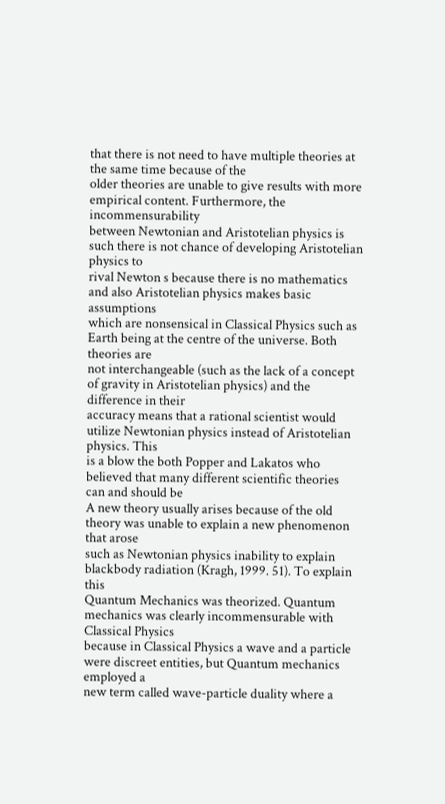that there is not need to have multiple theories at the same time because of the
older theories are unable to give results with more empirical content. Furthermore, the incommensurability
between Newtonian and Aristotelian physics is such there is not chance of developing Aristotelian physics to
rival Newton s because there is no mathematics and also Aristotelian physics makes basic assumptions
which are nonsensical in Classical Physics such as Earth being at the centre of the universe. Both theories are
not interchangeable (such as the lack of a concept of gravity in Aristotelian physics) and the difference in their
accuracy means that a rational scientist would utilize Newtonian physics instead of Aristotelian physics. This
is a blow the both Popper and Lakatos who believed that many different scientific theories can and should be
A new theory usually arises because of the old theory was unable to explain a new phenomenon that arose
such as Newtonian physics inability to explain blackbody radiation (Kragh, 1999. 51). To explain this
Quantum Mechanics was theorized. Quantum mechanics was clearly incommensurable with Classical Physics
because in Classical Physics a wave and a particle were discreet entities, but Quantum mechanics employed a
new term called wave-particle duality where a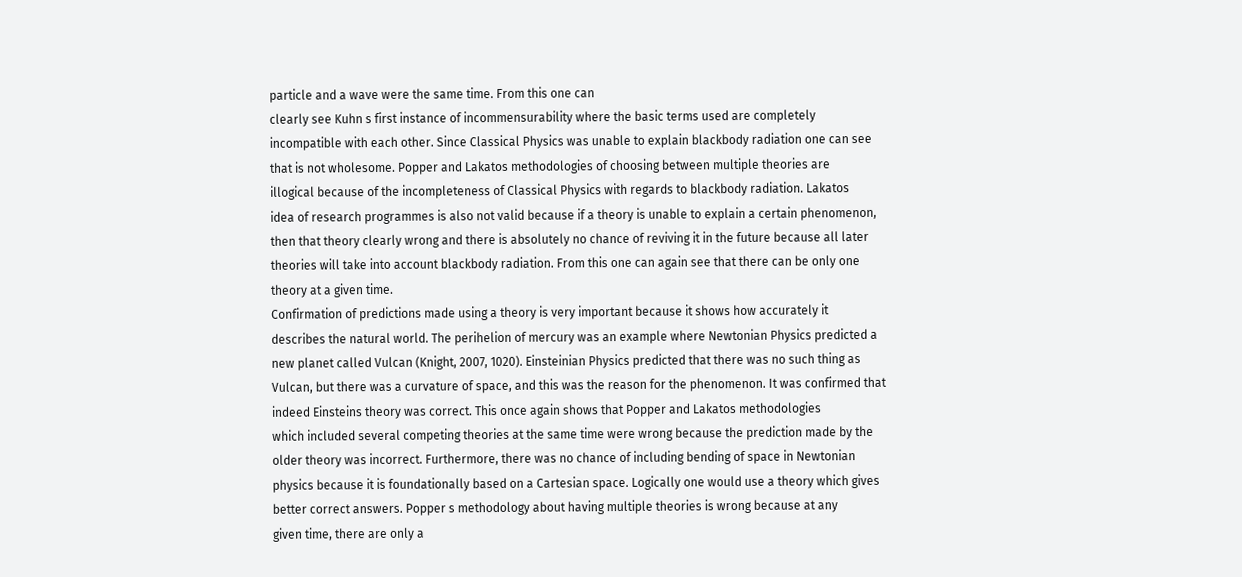particle and a wave were the same time. From this one can
clearly see Kuhn s first instance of incommensurability where the basic terms used are completely
incompatible with each other. Since Classical Physics was unable to explain blackbody radiation one can see
that is not wholesome. Popper and Lakatos methodologies of choosing between multiple theories are
illogical because of the incompleteness of Classical Physics with regards to blackbody radiation. Lakatos
idea of research programmes is also not valid because if a theory is unable to explain a certain phenomenon,
then that theory clearly wrong and there is absolutely no chance of reviving it in the future because all later
theories will take into account blackbody radiation. From this one can again see that there can be only one
theory at a given time.
Confirmation of predictions made using a theory is very important because it shows how accurately it
describes the natural world. The perihelion of mercury was an example where Newtonian Physics predicted a
new planet called Vulcan (Knight, 2007, 1020). Einsteinian Physics predicted that there was no such thing as
Vulcan, but there was a curvature of space, and this was the reason for the phenomenon. It was confirmed that
indeed Einsteins theory was correct. This once again shows that Popper and Lakatos methodologies
which included several competing theories at the same time were wrong because the prediction made by the
older theory was incorrect. Furthermore, there was no chance of including bending of space in Newtonian
physics because it is foundationally based on a Cartesian space. Logically one would use a theory which gives
better correct answers. Popper s methodology about having multiple theories is wrong because at any
given time, there are only a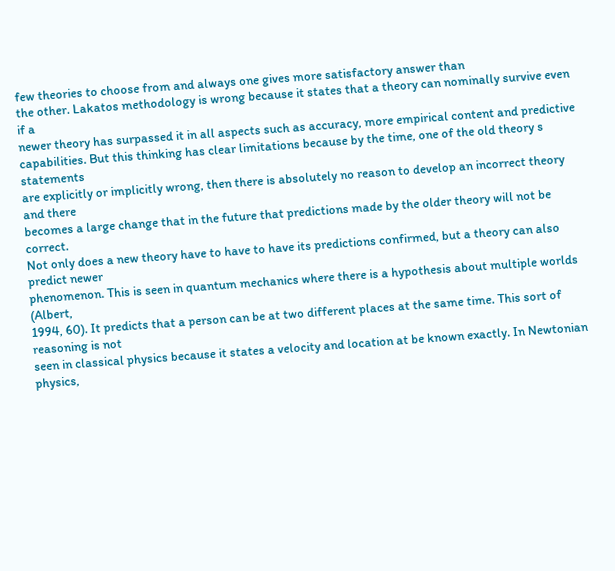few theories to choose from and always one gives more satisfactory answer than
the other. Lakatos methodology is wrong because it states that a theory can nominally survive even if a
newer theory has surpassed it in all aspects such as accuracy, more empirical content and predictive
capabilities. But this thinking has clear limitations because by the time, one of the old theory s statements
are explicitly or implicitly wrong, then there is absolutely no reason to develop an incorrect theory and there
becomes a large change that in the future that predictions made by the older theory will not be correct.
Not only does a new theory have to have to have its predictions confirmed, but a theory can also predict newer
phenomenon. This is seen in quantum mechanics where there is a hypothesis about multiple worlds (Albert,
1994, 60). It predicts that a person can be at two different places at the same time. This sort of reasoning is not
seen in classical physics because it states a velocity and location at be known exactly. In Newtonian physics,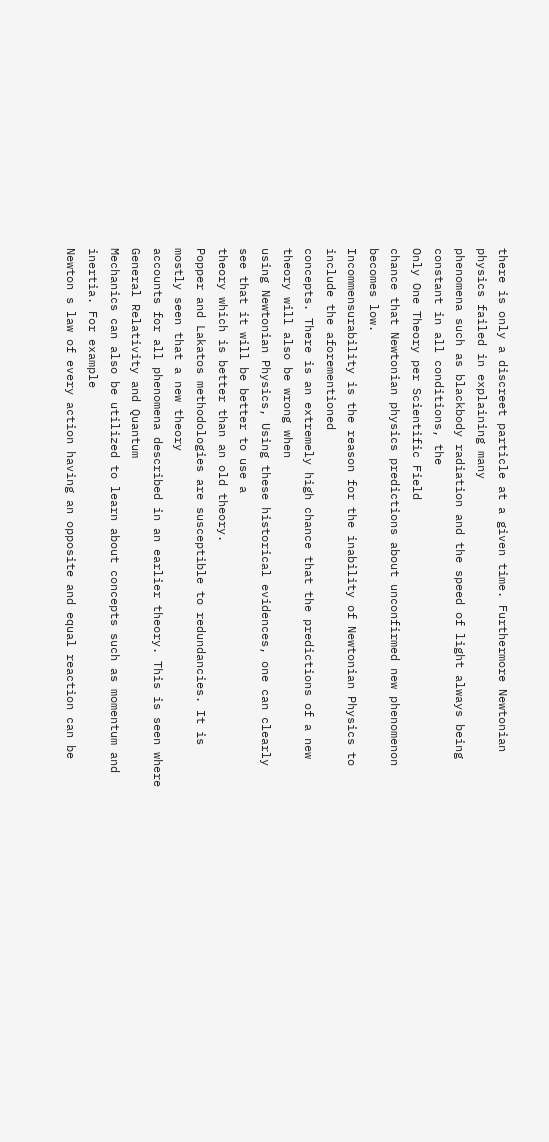there is only a discreet particle at a given time. Furthermore Newtonian physics failed in explaining many
phenomena such as blackbody radiation and the speed of light always being constant in all conditions, the
Only One Theory per Scientific Field
chance that Newtonian physics predictions about unconfirmed new phenomenon becomes low.
Incommensurability is the reason for the inability of Newtonian Physics to include the aforementioned
concepts. There is an extremely high chance that the predictions of a new theory will also be wrong when
using Newtonian Physics, Using these historical evidences, one can clearly see that it will be better to use a
theory which is better than an old theory.
Popper and Lakatos methodologies are susceptible to redundancies. It is mostly seen that a new theory
accounts for all phenomena described in an earlier theory. This is seen where General Relativity and Quantum
Mechanics can also be utilized to learn about concepts such as momentum and inertia. For example
Newton s law of every action having an opposite and equal reaction can be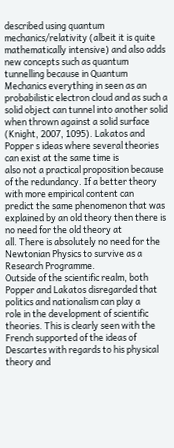described using quantum
mechanics/relativity (albeit it is quite mathematically intensive) and also adds new concepts such as quantum
tunnelling because in Quantum Mechanics everything in seen as an probabilistic electron cloud and as such a
solid object can tunnel into another solid when thrown against a solid surface
(Knight, 2007, 1095). Lakatos and Popper s ideas where several theories can exist at the same time is
also not a practical proposition because of the redundancy. If a better theory with more empirical content can
predict the same phenomenon that was explained by an old theory then there is no need for the old theory at
all. There is absolutely no need for the Newtonian Physics to survive as a Research Programme.
Outside of the scientific realm, both Popper and Lakatos disregarded that politics and nationalism can play a
role in the development of scientific theories. This is clearly seen with the French supported of the ideas of
Descartes with regards to his physical theory and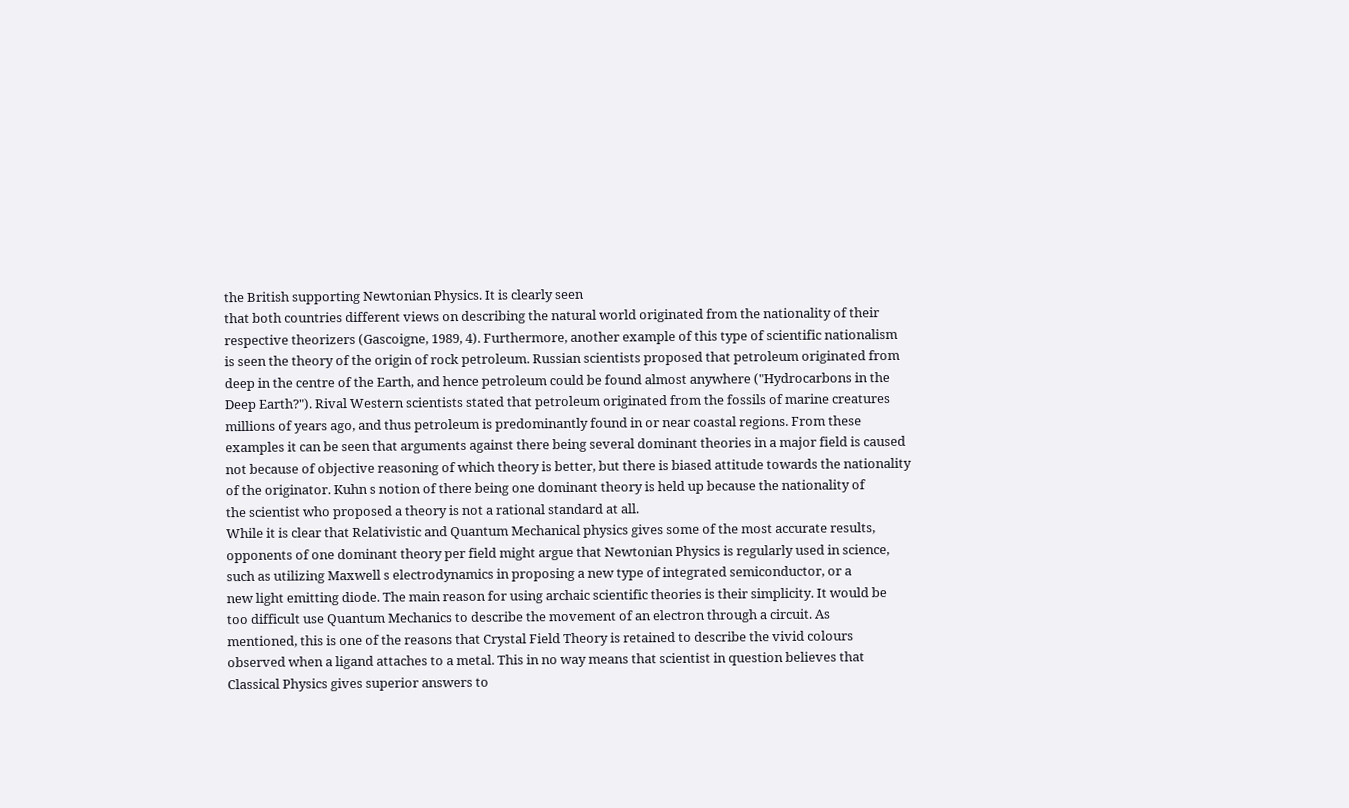the British supporting Newtonian Physics. It is clearly seen
that both countries different views on describing the natural world originated from the nationality of their
respective theorizers (Gascoigne, 1989, 4). Furthermore, another example of this type of scientific nationalism
is seen the theory of the origin of rock petroleum. Russian scientists proposed that petroleum originated from
deep in the centre of the Earth, and hence petroleum could be found almost anywhere ("Hydrocarbons in the
Deep Earth?"). Rival Western scientists stated that petroleum originated from the fossils of marine creatures
millions of years ago, and thus petroleum is predominantly found in or near coastal regions. From these
examples it can be seen that arguments against there being several dominant theories in a major field is caused
not because of objective reasoning of which theory is better, but there is biased attitude towards the nationality
of the originator. Kuhn s notion of there being one dominant theory is held up because the nationality of
the scientist who proposed a theory is not a rational standard at all.
While it is clear that Relativistic and Quantum Mechanical physics gives some of the most accurate results,
opponents of one dominant theory per field might argue that Newtonian Physics is regularly used in science,
such as utilizing Maxwell s electrodynamics in proposing a new type of integrated semiconductor, or a
new light emitting diode. The main reason for using archaic scientific theories is their simplicity. It would be
too difficult use Quantum Mechanics to describe the movement of an electron through a circuit. As
mentioned, this is one of the reasons that Crystal Field Theory is retained to describe the vivid colours
observed when a ligand attaches to a metal. This in no way means that scientist in question believes that
Classical Physics gives superior answers to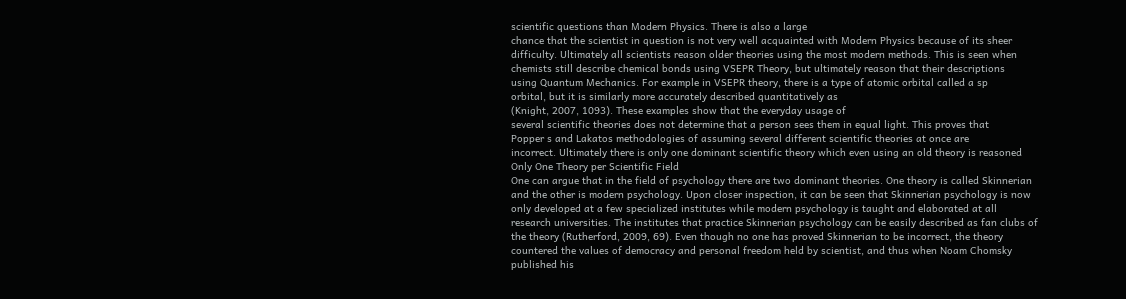scientific questions than Modern Physics. There is also a large
chance that the scientist in question is not very well acquainted with Modern Physics because of its sheer
difficulty. Ultimately all scientists reason older theories using the most modern methods. This is seen when
chemists still describe chemical bonds using VSEPR Theory, but ultimately reason that their descriptions
using Quantum Mechanics. For example in VSEPR theory, there is a type of atomic orbital called a sp
orbital, but it is similarly more accurately described quantitatively as
(Knight, 2007, 1093). These examples show that the everyday usage of
several scientific theories does not determine that a person sees them in equal light. This proves that
Popper s and Lakatos methodologies of assuming several different scientific theories at once are
incorrect. Ultimately there is only one dominant scientific theory which even using an old theory is reasoned
Only One Theory per Scientific Field
One can argue that in the field of psychology there are two dominant theories. One theory is called Skinnerian
and the other is modern psychology. Upon closer inspection, it can be seen that Skinnerian psychology is now
only developed at a few specialized institutes while modern psychology is taught and elaborated at all
research universities. The institutes that practice Skinnerian psychology can be easily described as fan clubs of
the theory (Rutherford, 2009, 69). Even though no one has proved Skinnerian to be incorrect, the theory
countered the values of democracy and personal freedom held by scientist, and thus when Noam Chomsky
published his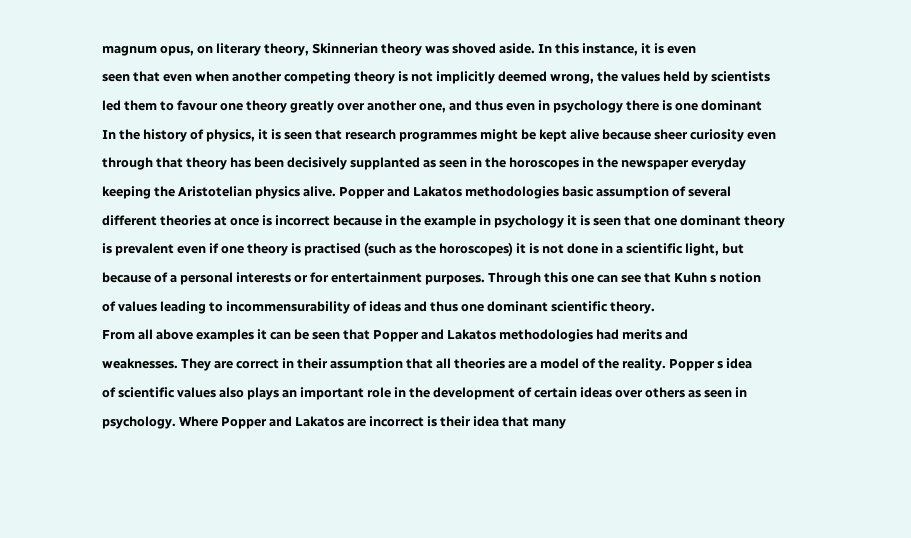magnum opus, on literary theory, Skinnerian theory was shoved aside. In this instance, it is even
seen that even when another competing theory is not implicitly deemed wrong, the values held by scientists
led them to favour one theory greatly over another one, and thus even in psychology there is one dominant
In the history of physics, it is seen that research programmes might be kept alive because sheer curiosity even
through that theory has been decisively supplanted as seen in the horoscopes in the newspaper everyday
keeping the Aristotelian physics alive. Popper and Lakatos methodologies basic assumption of several
different theories at once is incorrect because in the example in psychology it is seen that one dominant theory
is prevalent even if one theory is practised (such as the horoscopes) it is not done in a scientific light, but
because of a personal interests or for entertainment purposes. Through this one can see that Kuhn s notion
of values leading to incommensurability of ideas and thus one dominant scientific theory.
From all above examples it can be seen that Popper and Lakatos methodologies had merits and
weaknesses. They are correct in their assumption that all theories are a model of the reality. Popper s idea
of scientific values also plays an important role in the development of certain ideas over others as seen in
psychology. Where Popper and Lakatos are incorrect is their idea that many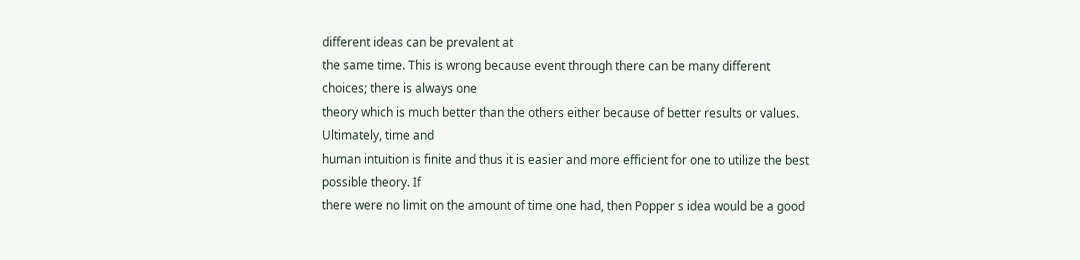different ideas can be prevalent at
the same time. This is wrong because event through there can be many different choices; there is always one
theory which is much better than the others either because of better results or values. Ultimately, time and
human intuition is finite and thus it is easier and more efficient for one to utilize the best possible theory. If
there were no limit on the amount of time one had, then Popper s idea would be a good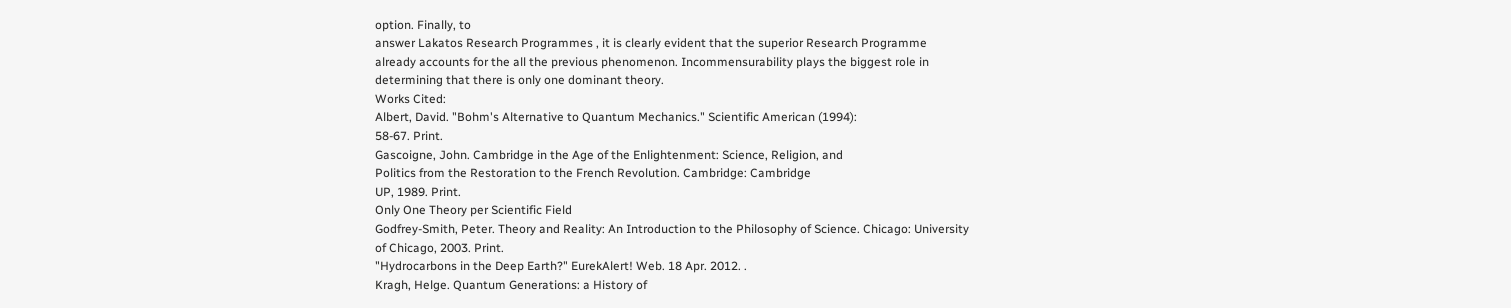option. Finally, to
answer Lakatos Research Programmes , it is clearly evident that the superior Research Programme
already accounts for the all the previous phenomenon. Incommensurability plays the biggest role in
determining that there is only one dominant theory.
Works Cited:
Albert, David. "Bohm's Alternative to Quantum Mechanics." Scientific American (1994):
58-67. Print.
Gascoigne, John. Cambridge in the Age of the Enlightenment: Science, Religion, and
Politics from the Restoration to the French Revolution. Cambridge: Cambridge
UP, 1989. Print.
Only One Theory per Scientific Field
Godfrey-Smith, Peter. Theory and Reality: An Introduction to the Philosophy of Science. Chicago: University
of Chicago, 2003. Print.
"Hydrocarbons in the Deep Earth?" EurekAlert! Web. 18 Apr. 2012. .
Kragh, Helge. Quantum Generations: a History of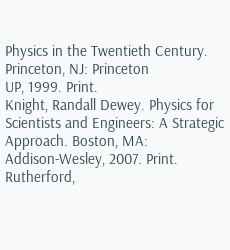Physics in the Twentieth Century. Princeton, NJ: Princeton
UP, 1999. Print.
Knight, Randall Dewey. Physics for Scientists and Engineers: A Strategic Approach. Boston, MA:
Addison-Wesley, 2007. Print.
Rutherford,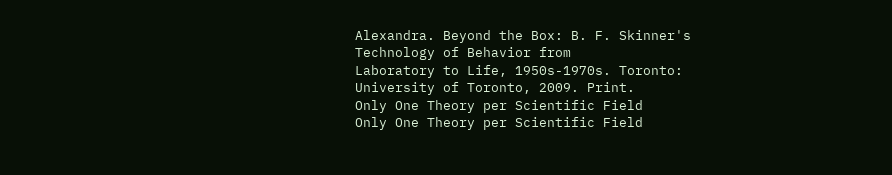Alexandra. Beyond the Box: B. F. Skinner's Technology of Behavior from
Laboratory to Life, 1950s-1970s. Toronto: University of Toronto, 2009. Print.
Only One Theory per Scientific Field
Only One Theory per Scientific Field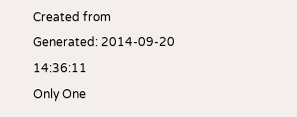Created from
Generated: 2014-09-20 14:36:11
Only One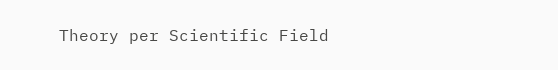Theory per Scientific Field